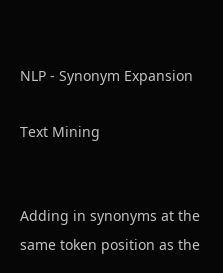NLP - Synonym Expansion

Text Mining


Adding in synonyms at the same token position as the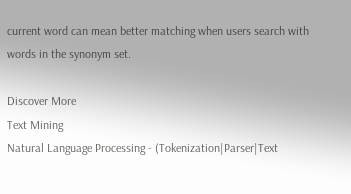current word can mean better matching when users search with words in the synonym set.

Discover More
Text Mining
Natural Language Processing - (Tokenization|Parser|Text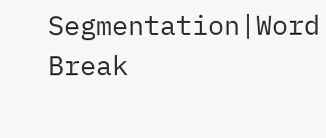Segmentation|Word Break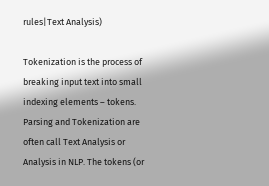rules|Text Analysis)

Tokenization is the process of breaking input text into small indexing elements – tokens. Parsing and Tokenization are often call Text Analysis or Analysis in NLP. The tokens (or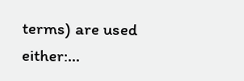terms) are used either:...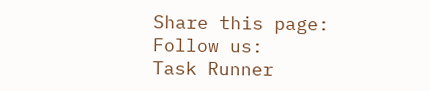Share this page:
Follow us:
Task Runner